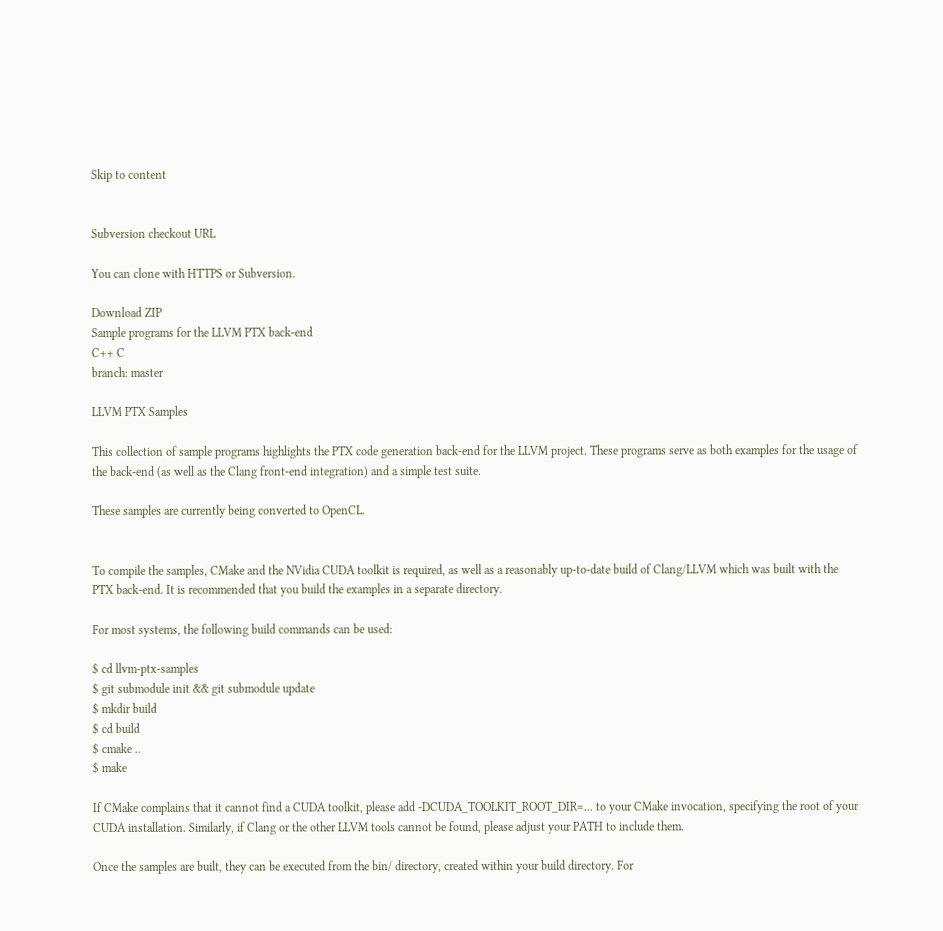Skip to content


Subversion checkout URL

You can clone with HTTPS or Subversion.

Download ZIP
Sample programs for the LLVM PTX back-end
C++ C
branch: master

LLVM PTX Samples

This collection of sample programs highlights the PTX code generation back-end for the LLVM project. These programs serve as both examples for the usage of the back-end (as well as the Clang front-end integration) and a simple test suite.

These samples are currently being converted to OpenCL.


To compile the samples, CMake and the NVidia CUDA toolkit is required, as well as a reasonably up-to-date build of Clang/LLVM which was built with the PTX back-end. It is recommended that you build the examples in a separate directory.

For most systems, the following build commands can be used:

$ cd llvm-ptx-samples
$ git submodule init && git submodule update
$ mkdir build
$ cd build
$ cmake ..
$ make

If CMake complains that it cannot find a CUDA toolkit, please add -DCUDA_TOOLKIT_ROOT_DIR=... to your CMake invocation, specifying the root of your CUDA installation. Similarly, if Clang or the other LLVM tools cannot be found, please adjust your PATH to include them.

Once the samples are built, they can be executed from the bin/ directory, created within your build directory. For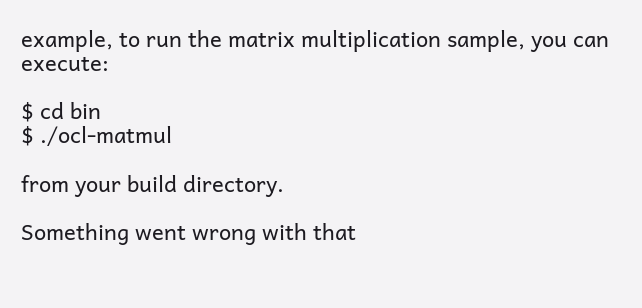example, to run the matrix multiplication sample, you can execute:

$ cd bin
$ ./ocl-matmul

from your build directory.

Something went wrong with that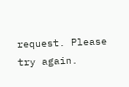request. Please try again.